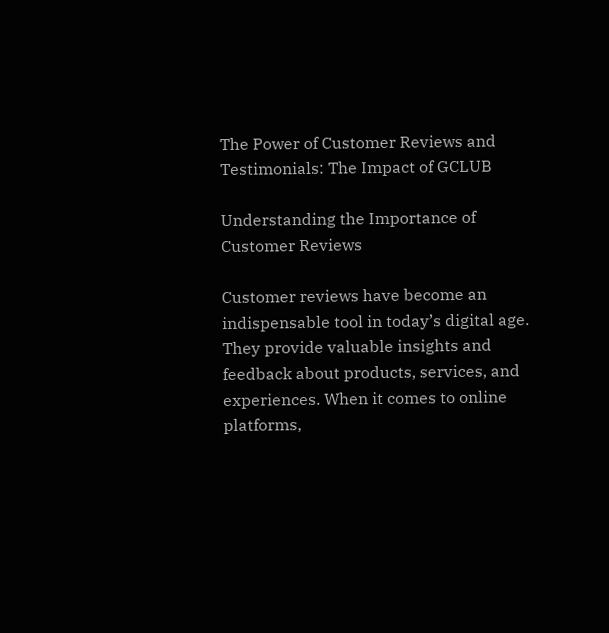The Power of Customer Reviews and Testimonials: The Impact of GCLUB

Understanding the Importance of Customer Reviews

Customer reviews have become an indispensable tool in today’s digital age. They provide valuable insights and feedback about products, services, and experiences. When it comes to online platforms,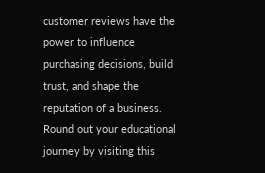customer reviews have the power to influence purchasing decisions, build trust, and shape the reputation of a business. Round out your educational journey by visiting this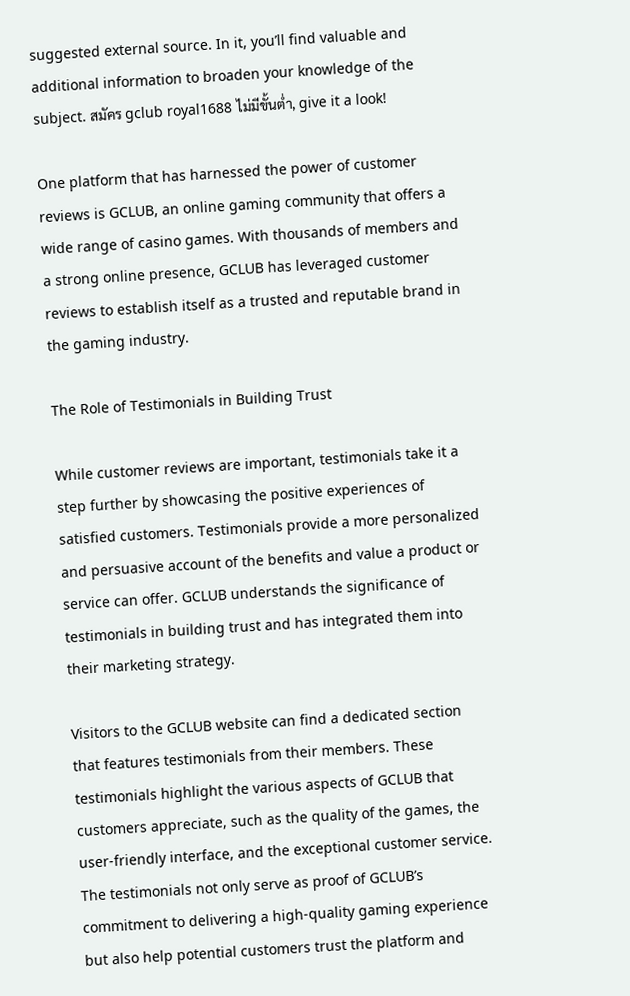suggested external source. In it, you’ll find valuable and additional information to broaden your knowledge of the subject. สมัคร gclub royal1688 ไม่มีขั้นต่ำ, give it a look!

One platform that has harnessed the power of customer reviews is GCLUB, an online gaming community that offers a wide range of casino games. With thousands of members and a strong online presence, GCLUB has leveraged customer reviews to establish itself as a trusted and reputable brand in the gaming industry.

The Role of Testimonials in Building Trust

While customer reviews are important, testimonials take it a step further by showcasing the positive experiences of satisfied customers. Testimonials provide a more personalized and persuasive account of the benefits and value a product or service can offer. GCLUB understands the significance of testimonials in building trust and has integrated them into their marketing strategy.

Visitors to the GCLUB website can find a dedicated section that features testimonials from their members. These testimonials highlight the various aspects of GCLUB that customers appreciate, such as the quality of the games, the user-friendly interface, and the exceptional customer service. The testimonials not only serve as proof of GCLUB’s commitment to delivering a high-quality gaming experience but also help potential customers trust the platform and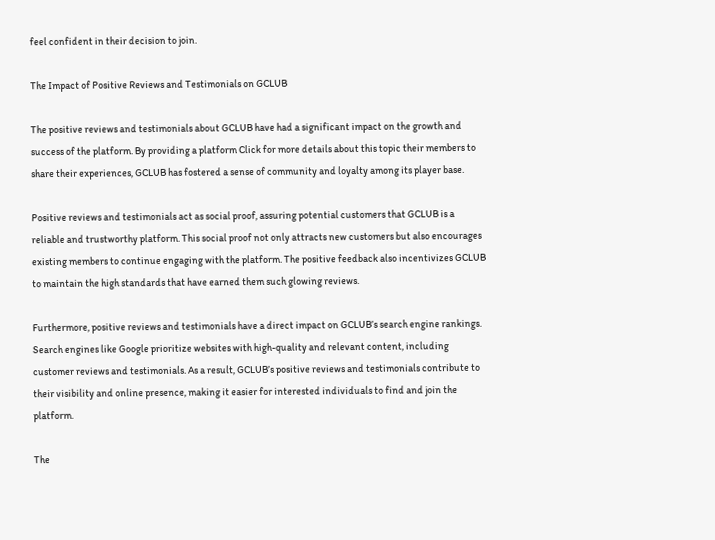feel confident in their decision to join.

The Impact of Positive Reviews and Testimonials on GCLUB

The positive reviews and testimonials about GCLUB have had a significant impact on the growth and success of the platform. By providing a platform Click for more details about this topic their members to share their experiences, GCLUB has fostered a sense of community and loyalty among its player base.

Positive reviews and testimonials act as social proof, assuring potential customers that GCLUB is a reliable and trustworthy platform. This social proof not only attracts new customers but also encourages existing members to continue engaging with the platform. The positive feedback also incentivizes GCLUB to maintain the high standards that have earned them such glowing reviews.

Furthermore, positive reviews and testimonials have a direct impact on GCLUB’s search engine rankings. Search engines like Google prioritize websites with high-quality and relevant content, including customer reviews and testimonials. As a result, GCLUB’s positive reviews and testimonials contribute to their visibility and online presence, making it easier for interested individuals to find and join the platform.

The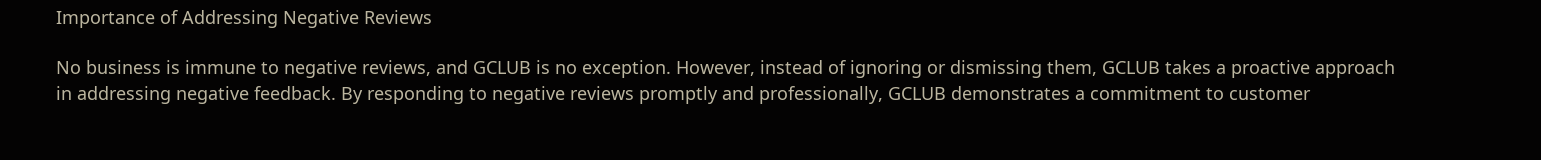Importance of Addressing Negative Reviews

No business is immune to negative reviews, and GCLUB is no exception. However, instead of ignoring or dismissing them, GCLUB takes a proactive approach in addressing negative feedback. By responding to negative reviews promptly and professionally, GCLUB demonstrates a commitment to customer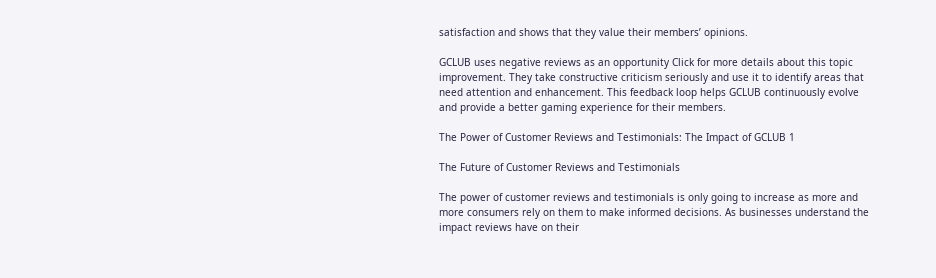satisfaction and shows that they value their members’ opinions.

GCLUB uses negative reviews as an opportunity Click for more details about this topic improvement. They take constructive criticism seriously and use it to identify areas that need attention and enhancement. This feedback loop helps GCLUB continuously evolve and provide a better gaming experience for their members.

The Power of Customer Reviews and Testimonials: The Impact of GCLUB 1

The Future of Customer Reviews and Testimonials

The power of customer reviews and testimonials is only going to increase as more and more consumers rely on them to make informed decisions. As businesses understand the impact reviews have on their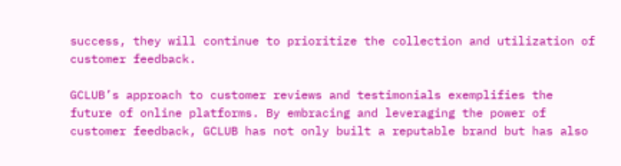success, they will continue to prioritize the collection and utilization of customer feedback.

GCLUB’s approach to customer reviews and testimonials exemplifies the future of online platforms. By embracing and leveraging the power of customer feedback, GCLUB has not only built a reputable brand but has also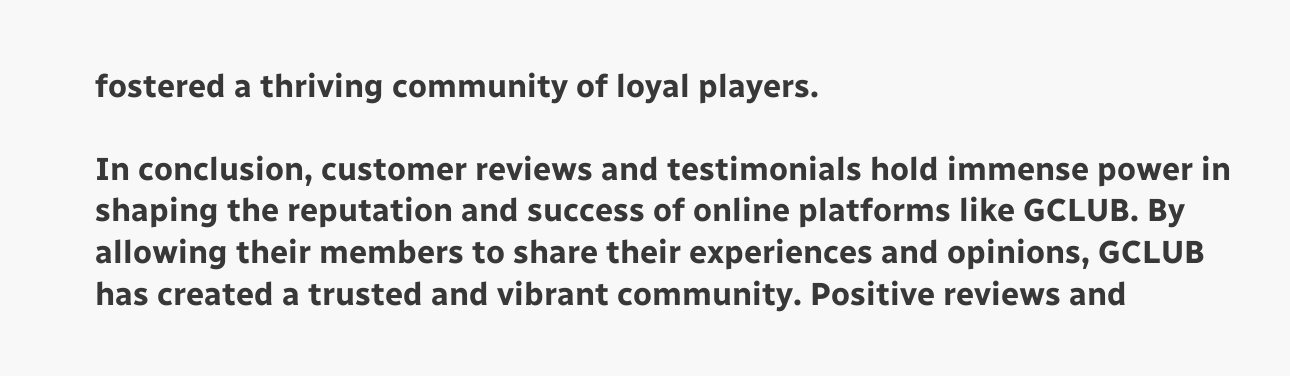fostered a thriving community of loyal players.

In conclusion, customer reviews and testimonials hold immense power in shaping the reputation and success of online platforms like GCLUB. By allowing their members to share their experiences and opinions, GCLUB has created a trusted and vibrant community. Positive reviews and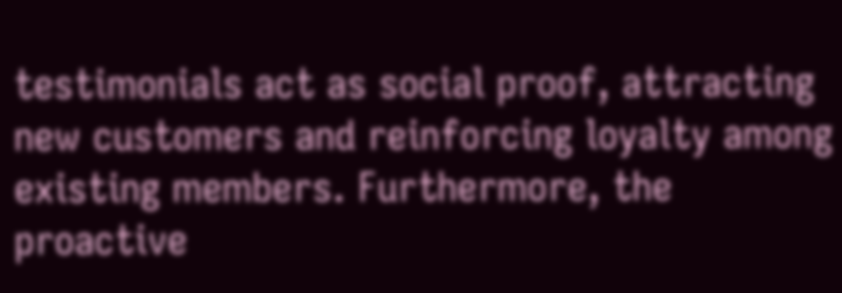testimonials act as social proof, attracting new customers and reinforcing loyalty among existing members. Furthermore, the proactive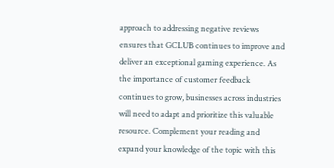approach to addressing negative reviews ensures that GCLUB continues to improve and deliver an exceptional gaming experience. As the importance of customer feedback continues to grow, businesses across industries will need to adapt and prioritize this valuable resource. Complement your reading and expand your knowledge of the topic with this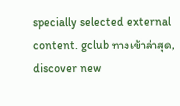specially selected external content. gclub ทางเข้าล่าสุด, discover new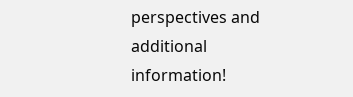perspectives and additional information!